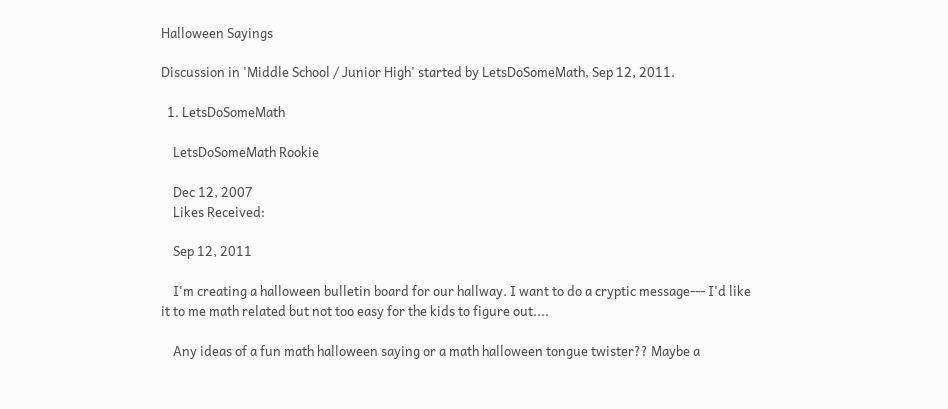Halloween Sayings

Discussion in 'Middle School / Junior High' started by LetsDoSomeMath, Sep 12, 2011.

  1. LetsDoSomeMath

    LetsDoSomeMath Rookie

    Dec 12, 2007
    Likes Received:

    Sep 12, 2011

    I'm creating a halloween bulletin board for our hallway. I want to do a cryptic message--- I'd like it to me math related but not too easy for the kids to figure out....

    Any ideas of a fun math halloween saying or a math halloween tongue twister?? Maybe a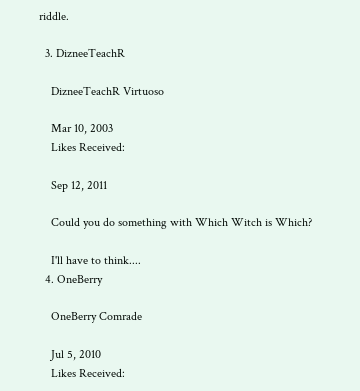riddle.

  3. DizneeTeachR

    DizneeTeachR Virtuoso

    Mar 10, 2003
    Likes Received:

    Sep 12, 2011

    Could you do something with Which Witch is Which?

    I'll have to think....
  4. OneBerry

    OneBerry Comrade

    Jul 5, 2010
    Likes Received: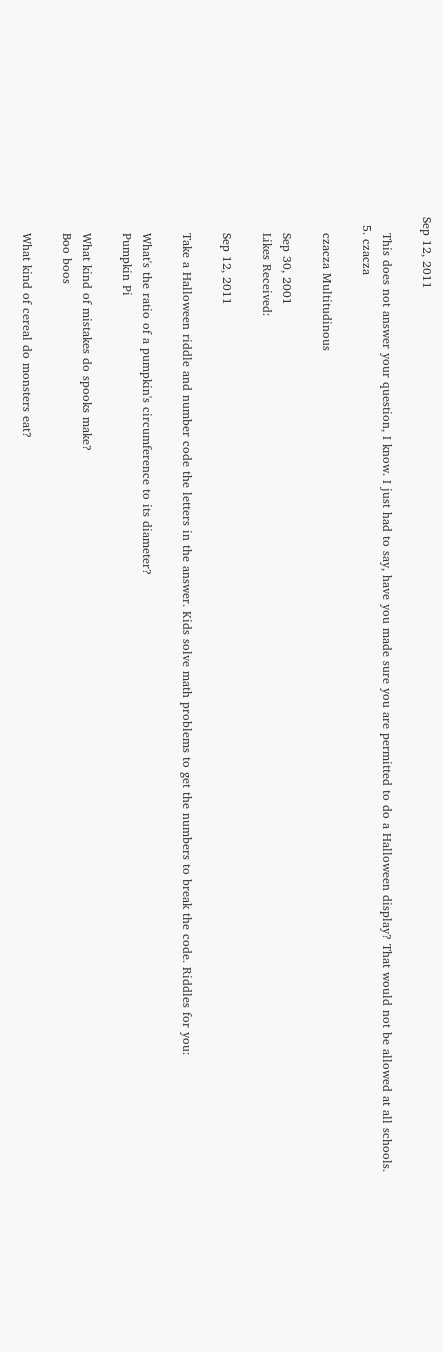Sep 12, 2011

    This does not answer your question, I know. I just had to say, have you made sure you are permitted to do a Halloween display? That would not be allowed at all schools.
  5. czacza

    czacza Multitudinous

    Sep 30, 2001
    Likes Received:

    Sep 12, 2011

    Take a Halloween riddle and number code the letters in the answer. Kids solve math problems to get the numbers to break the code. Riddles for you:

    What's the ratio of a pumpkin's circumference to its diameter?
    Pumpkin Pi

    What kind of mistakes do spooks make?
    Boo boos

    What kind of cereal do monsters eat?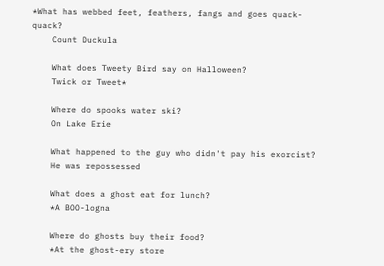*What has webbed feet, feathers, fangs and goes quack-quack?
    Count Duckula

    What does Tweety Bird say on Halloween?
    Twick or Tweet*

    Where do spooks water ski?
    On Lake Erie

    What happened to the guy who didn't pay his exorcist?
    He was repossessed

    What does a ghost eat for lunch?
    *A BOO-logna

    Where do ghosts buy their food?
    *At the ghost-ery store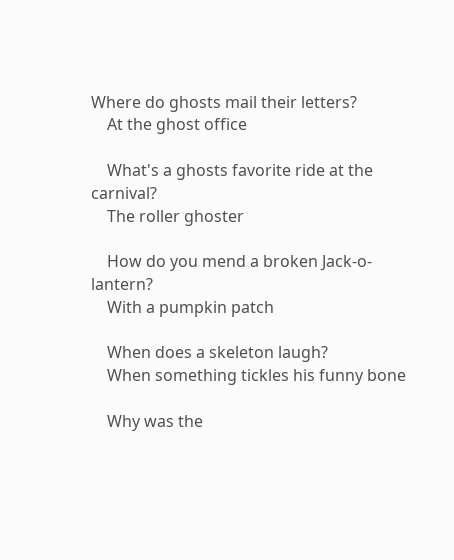Where do ghosts mail their letters?
    At the ghost office

    What's a ghosts favorite ride at the carnival?
    The roller ghoster

    How do you mend a broken Jack-o-lantern?
    With a pumpkin patch

    When does a skeleton laugh?
    When something tickles his funny bone

    Why was the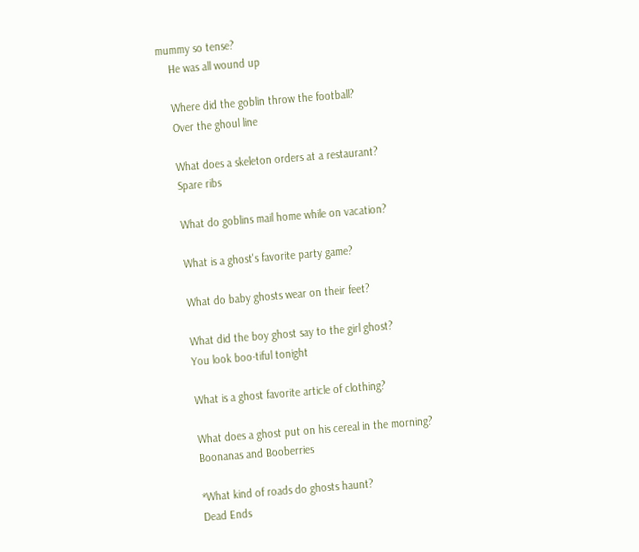mummy so tense?
    He was all wound up

    Where did the goblin throw the football?
    Over the ghoul line

    What does a skeleton orders at a restaurant?
    Spare ribs

    What do goblins mail home while on vacation?

    What is a ghost's favorite party game?

    What do baby ghosts wear on their feet?

    What did the boy ghost say to the girl ghost?
    You look boo-tiful tonight

    What is a ghost favorite article of clothing?

    What does a ghost put on his cereal in the morning?
    Boonanas and Booberries

    *What kind of roads do ghosts haunt?
    Dead Ends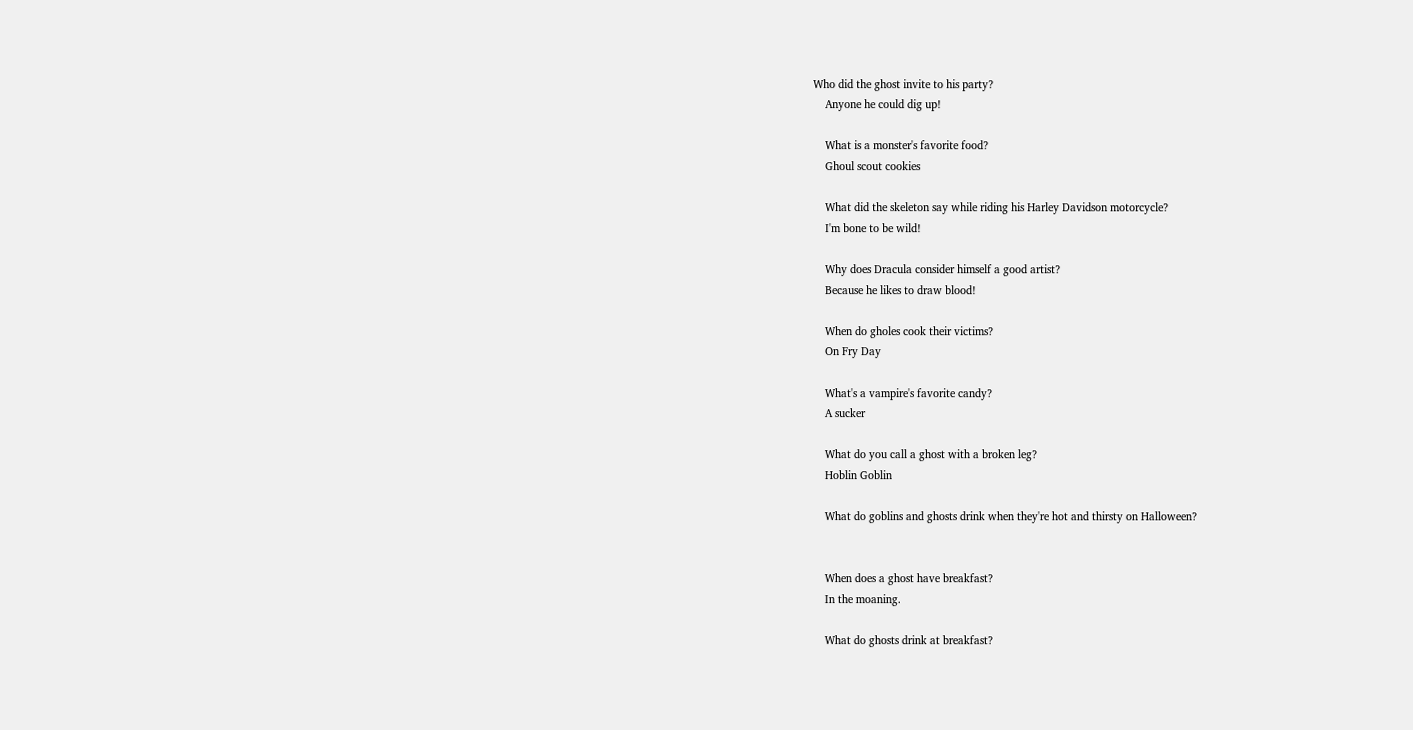Who did the ghost invite to his party?
    Anyone he could dig up!

    What is a monster's favorite food?
    Ghoul scout cookies

    What did the skeleton say while riding his Harley Davidson motorcycle?
    I'm bone to be wild!

    Why does Dracula consider himself a good artist?
    Because he likes to draw blood!

    When do gholes cook their victims?
    On Fry Day

    What's a vampire's favorite candy?
    A sucker

    What do you call a ghost with a broken leg?
    Hoblin Goblin

    What do goblins and ghosts drink when they're hot and thirsty on Halloween?


    When does a ghost have breakfast?
    In the moaning.

    What do ghosts drink at breakfast?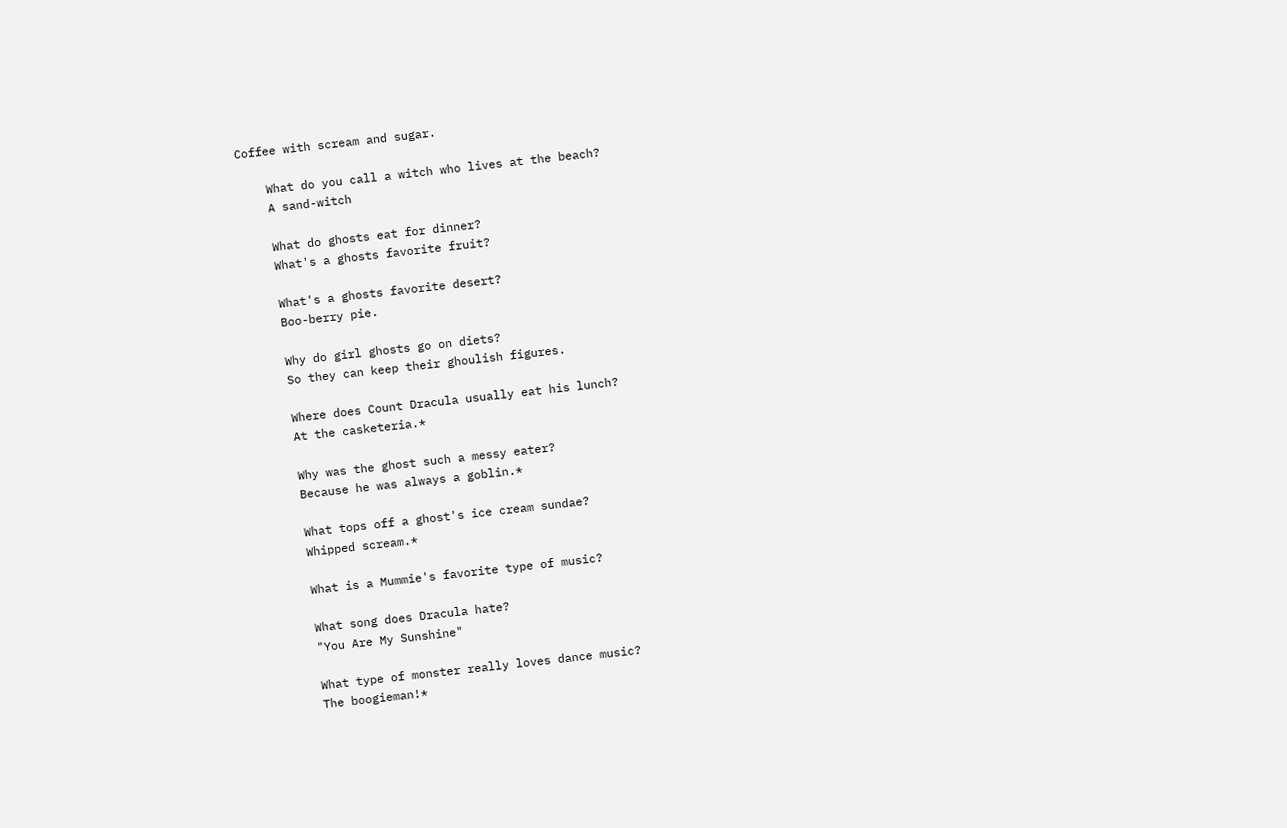Coffee with scream and sugar.

    What do you call a witch who lives at the beach?
    A sand-witch

    What do ghosts eat for dinner?
    What's a ghosts favorite fruit?

    What's a ghosts favorite desert?
    Boo-berry pie.

    Why do girl ghosts go on diets?
    So they can keep their ghoulish figures.

    Where does Count Dracula usually eat his lunch?
    At the casketeria.*

    Why was the ghost such a messy eater?
    Because he was always a goblin.*

    What tops off a ghost's ice cream sundae?
    Whipped scream.*

    What is a Mummie's favorite type of music?

    What song does Dracula hate?
    "You Are My Sunshine"

    What type of monster really loves dance music?
    The boogieman!*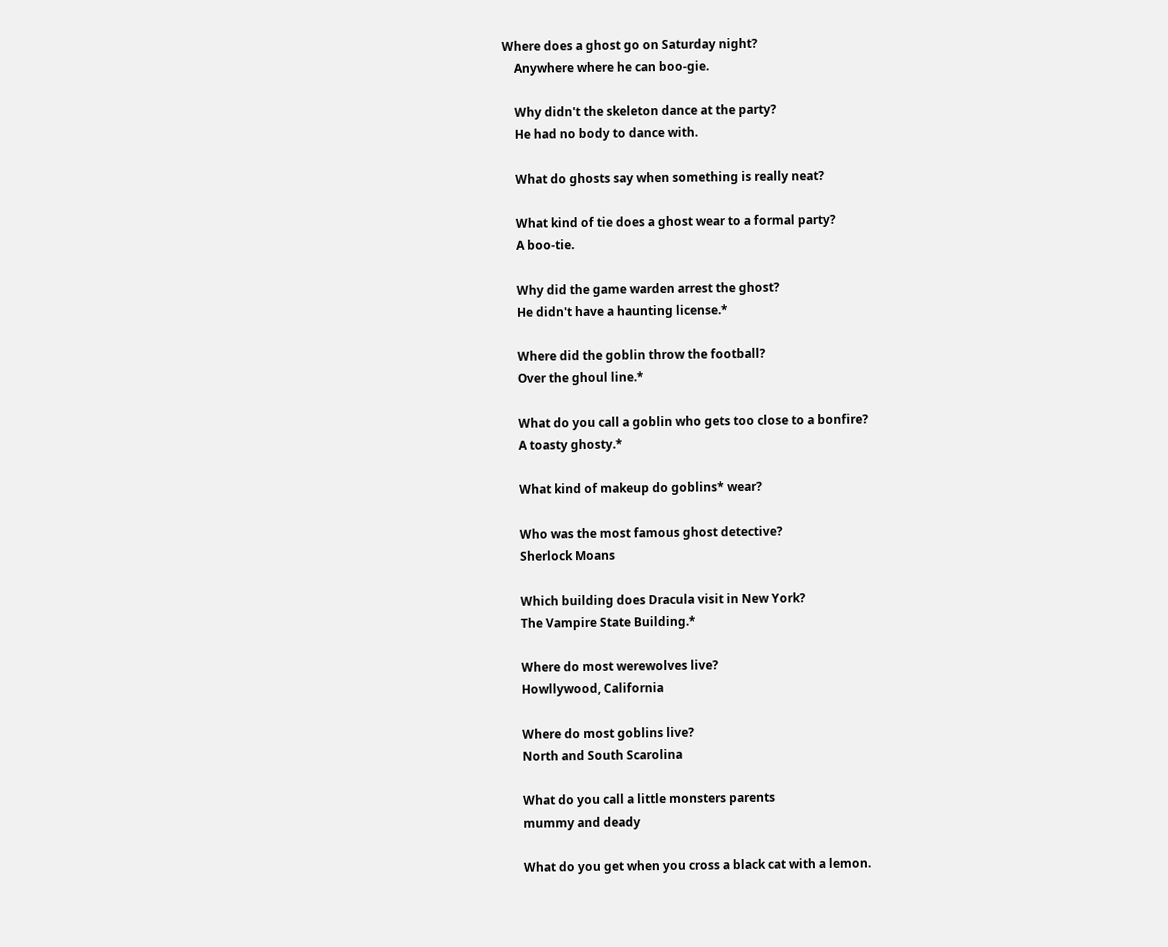Where does a ghost go on Saturday night?
    Anywhere where he can boo-gie.

    Why didn't the skeleton dance at the party?
    He had no body to dance with.

    What do ghosts say when something is really neat?

    What kind of tie does a ghost wear to a formal party?
    A boo-tie.

    Why did the game warden arrest the ghost?
    He didn't have a haunting license.*

    Where did the goblin throw the football?
    Over the ghoul line.*

    What do you call a goblin who gets too close to a bonfire?
    A toasty ghosty.*

    What kind of makeup do goblins* wear?

    Who was the most famous ghost detective?
    Sherlock Moans

    Which building does Dracula visit in New York?
    The Vampire State Building.*

    Where do most werewolves live?
    Howllywood, California

    Where do most goblins live?
    North and South Scarolina

    What do you call a little monsters parents
    mummy and deady

    What do you get when you cross a black cat with a lemon.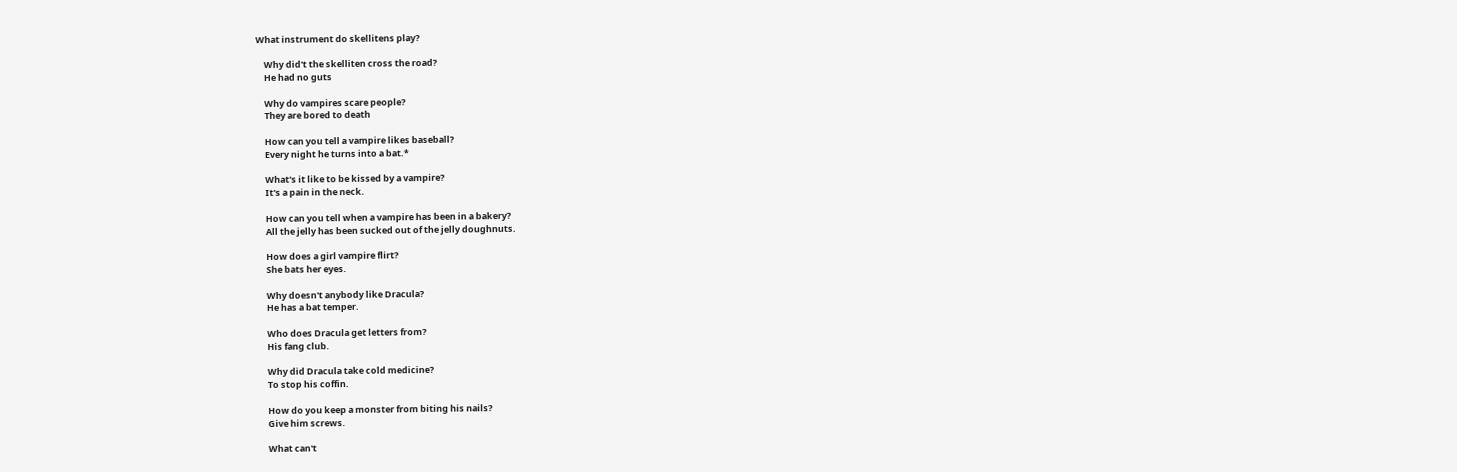What instrument do skellitens play?

    Why did't the skelliten cross the road?
    He had no guts

    Why do vampires scare people?
    They are bored to death

    How can you tell a vampire likes baseball?
    Every night he turns into a bat.*

    What's it like to be kissed by a vampire?
    It's a pain in the neck.

    How can you tell when a vampire has been in a bakery?
    All the jelly has been sucked out of the jelly doughnuts.

    How does a girl vampire flirt?
    She bats her eyes.

    Why doesn't anybody like Dracula?
    He has a bat temper.

    Who does Dracula get letters from?
    His fang club.

    Why did Dracula take cold medicine?
    To stop his coffin.

    How do you keep a monster from biting his nails?
    Give him screws.

    What can't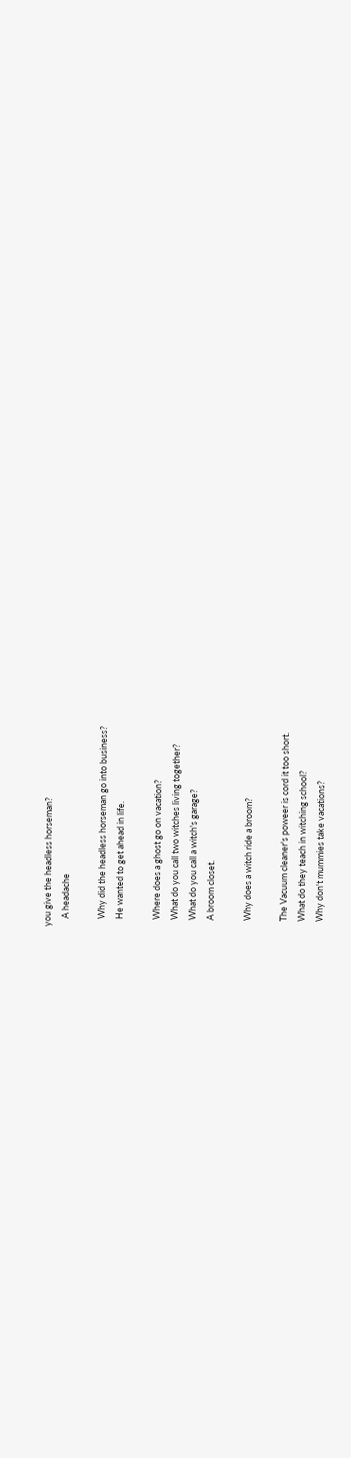you give the headless horseman?
    A headache

    Why did the headless horseman go into business?
    He wanted to get ahead in life.

    Where does a ghost go on vacation?
    What do you call two witches living together?
    What do you call a witch's garage?
    A broom closet.

    Why does a witch ride a broom?

    The Vacuum cleaner's poweer is cord it too short.
    What do they teach in witching school?
    Why don't mummies take vacations?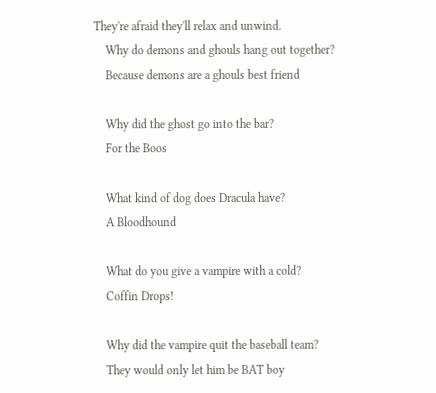They're afraid they'll relax and unwind.
    Why do demons and ghouls hang out together?
    Because demons are a ghouls best friend

    Why did the ghost go into the bar?
    For the Boos

    What kind of dog does Dracula have?
    A Bloodhound

    What do you give a vampire with a cold?
    Coffin Drops!

    Why did the vampire quit the baseball team?
    They would only let him be BAT boy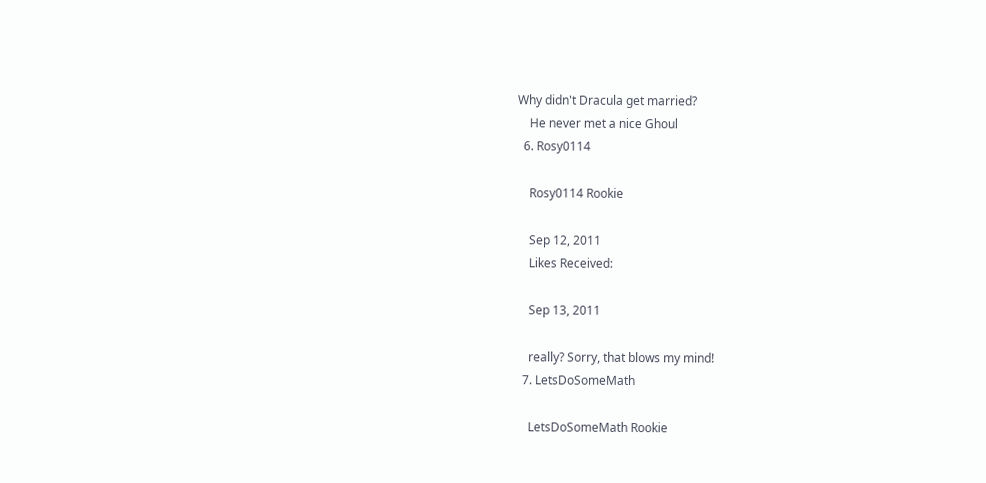Why didn't Dracula get married?
    He never met a nice Ghoul
  6. Rosy0114

    Rosy0114 Rookie

    Sep 12, 2011
    Likes Received:

    Sep 13, 2011

    really? Sorry, that blows my mind!
  7. LetsDoSomeMath

    LetsDoSomeMath Rookie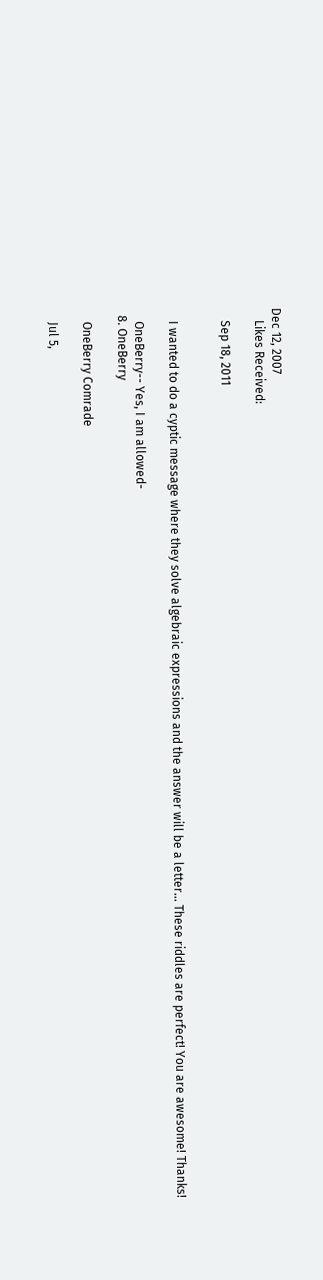Dec 12, 2007
    Likes Received:

    Sep 18, 2011


    I wanted to do a cyptic message where they solve algebraic expressions and the answer will be a letter... These riddles are perfect! You are awesome! Thanks!

    OneBerry-- Yes, I am allowed-
  8. OneBerry

    OneBerry Comrade

    Jul 5,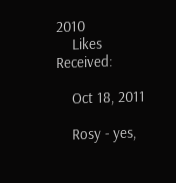2010
    Likes Received:

    Oct 18, 2011

    Rosy - yes,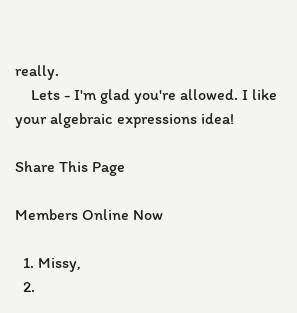really.
    Lets - I'm glad you're allowed. I like your algebraic expressions idea!

Share This Page

Members Online Now

  1. Missy,
  2.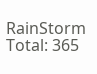RainStorm
Total: 365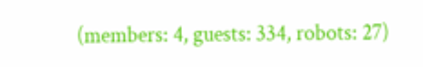(members: 4, guests: 334, robots: 27)